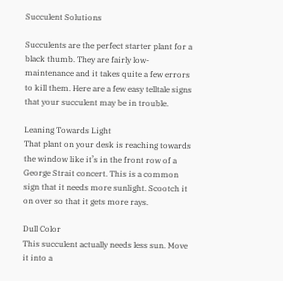Succulent Solutions

Succulents are the perfect starter plant for a black thumb. They are fairly low-maintenance and it takes quite a few errors to kill them. Here are a few easy telltale signs that your succulent may be in trouble.

Leaning Towards Light
That plant on your desk is reaching towards the window like it’s in the front row of a George Strait concert. This is a common sign that it needs more sunlight. Scootch it on over so that it gets more rays.

Dull Color
This succulent actually needs less sun. Move it into a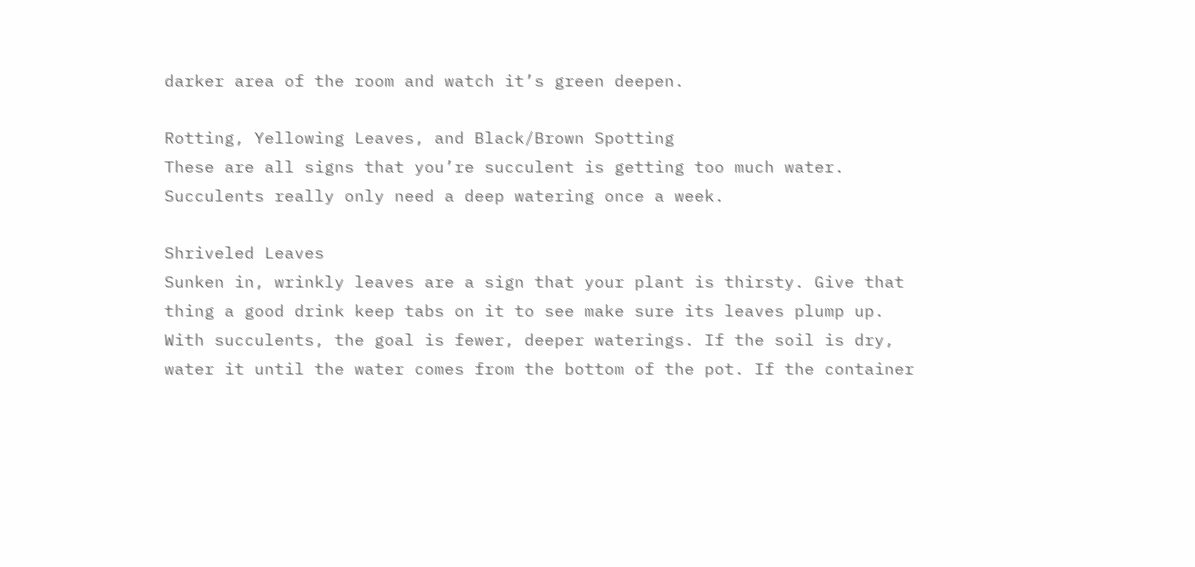darker area of the room and watch it’s green deepen.

Rotting, Yellowing Leaves, and Black/Brown Spotting
These are all signs that you’re succulent is getting too much water. Succulents really only need a deep watering once a week.

Shriveled Leaves
Sunken in, wrinkly leaves are a sign that your plant is thirsty. Give that thing a good drink keep tabs on it to see make sure its leaves plump up. With succulents, the goal is fewer, deeper waterings. If the soil is dry, water it until the water comes from the bottom of the pot. If the container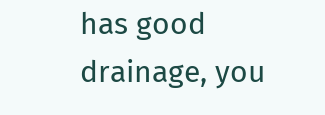has good drainage, you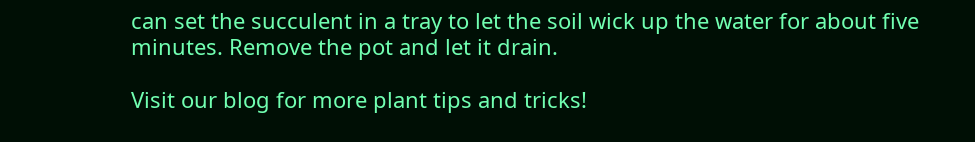can set the succulent in a tray to let the soil wick up the water for about five minutes. Remove the pot and let it drain.

Visit our blog for more plant tips and tricks!